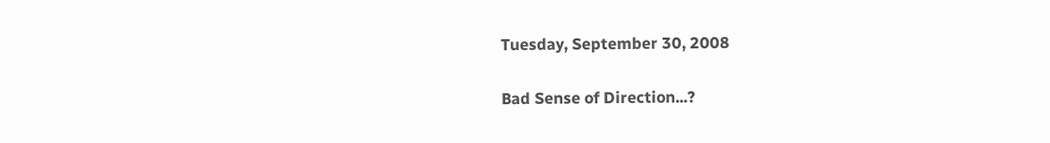Tuesday, September 30, 2008

Bad Sense of Direction...?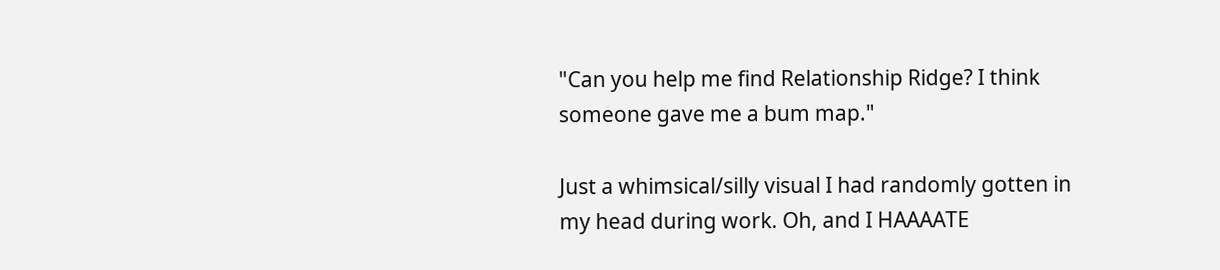"Can you help me find Relationship Ridge? I think someone gave me a bum map."

Just a whimsical/silly visual I had randomly gotten in my head during work. Oh, and I HAAAATE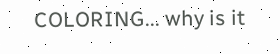COLORING... why is it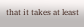that it takes at least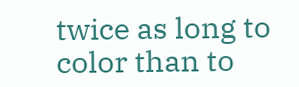twice as long to color than to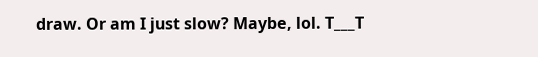draw. Or am I just slow? Maybe, lol. T___T